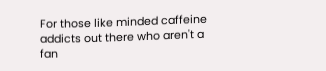For those like minded caffeine addicts out there who aren't a fan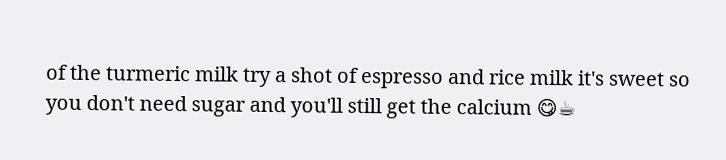of the turmeric milk try a shot of espresso and rice milk it's sweet so you don't need sugar and you'll still get the calcium 😋☕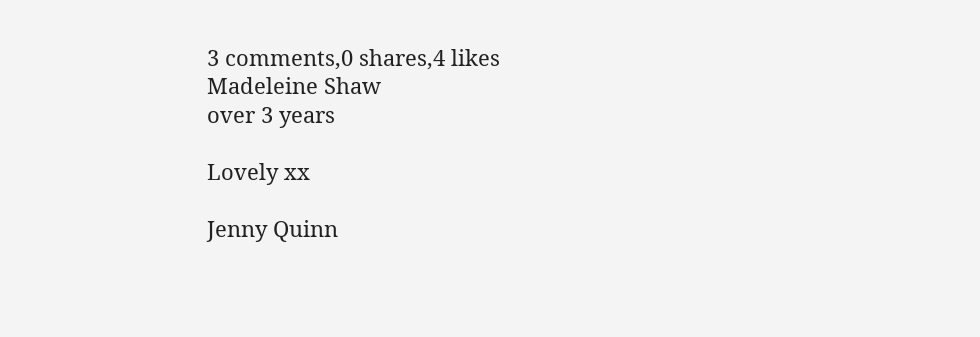3 comments,0 shares,4 likes
Madeleine Shaw
over 3 years

Lovely xx

Jenny Quinn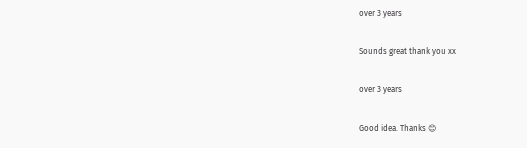over 3 years

Sounds great thank you xx

over 3 years

Good idea. Thanks 😊